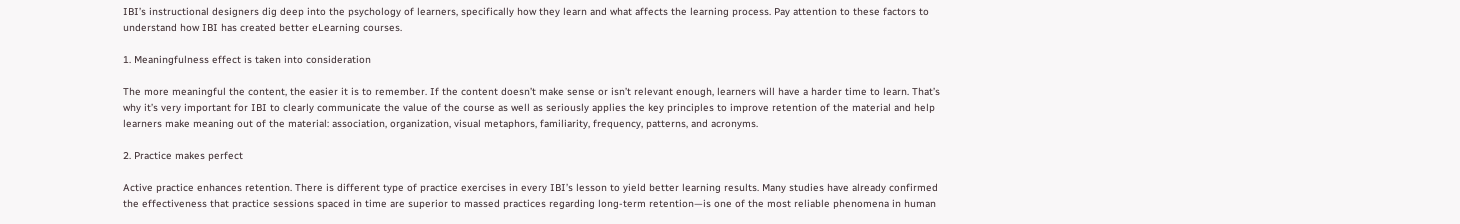IBI’s instructional designers dig deep into the psychology of learners, specifically how they learn and what affects the learning process. Pay attention to these factors to understand how IBI has created better eLearning courses.

1. Meaningfulness effect is taken into consideration

The more meaningful the content, the easier it is to remember. If the content doesn’t make sense or isn’t relevant enough, learners will have a harder time to learn. That’s why it’s very important for IBI to clearly communicate the value of the course as well as seriously applies the key principles to improve retention of the material and help learners make meaning out of the material: association, organization, visual metaphors, familiarity, frequency, patterns, and acronyms.

2. Practice makes perfect

Active practice enhances retention. There is different type of practice exercises in every IBI’s lesson to yield better learning results. Many studies have already confirmed the effectiveness that practice sessions spaced in time are superior to massed practices regarding long-term retention—is one of the most reliable phenomena in human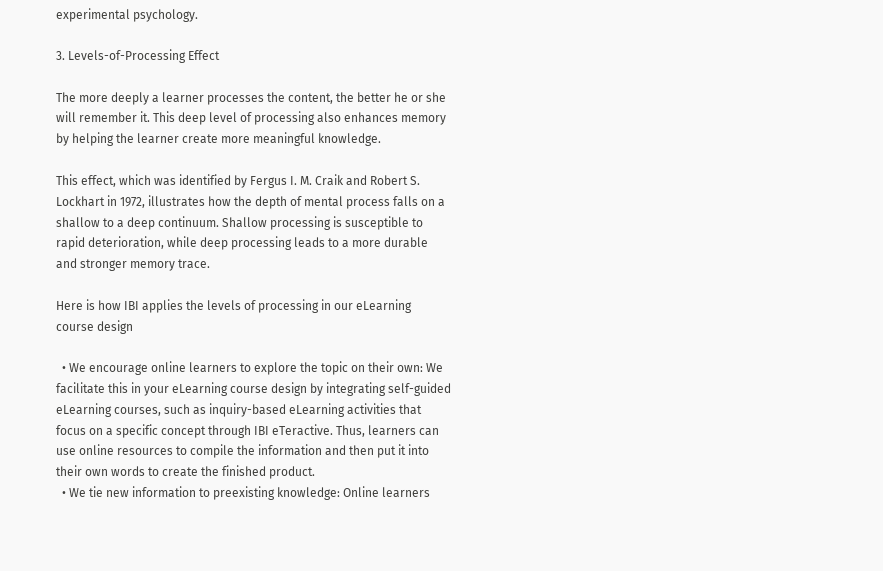experimental psychology.

3. Levels-of-Processing Effect

The more deeply a learner processes the content, the better he or she will remember it. This deep level of processing also enhances memory by helping the learner create more meaningful knowledge.

This effect, which was identified by Fergus I. M. Craik and Robert S. Lockhart in 1972, illustrates how the depth of mental process falls on a shallow to a deep continuum. Shallow processing is susceptible to rapid deterioration, while deep processing leads to a more durable and stronger memory trace.

Here is how IBI applies the levels of processing in our eLearning course design

  • We encourage online learners to explore the topic on their own: We facilitate this in your eLearning course design by integrating self-guided eLearning courses, such as inquiry-based eLearning activities that focus on a specific concept through IBI eTeractive. Thus, learners can use online resources to compile the information and then put it into their own words to create the finished product.
  • We tie new information to preexisting knowledge: Online learners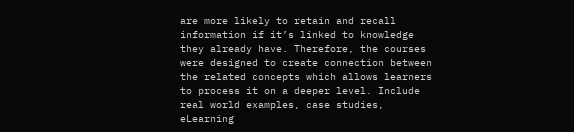are more likely to retain and recall information if it’s linked to knowledge they already have. Therefore, the courses were designed to create connection between the related concepts which allows learners to process it on a deeper level. Include real world examples, case studies, eLearning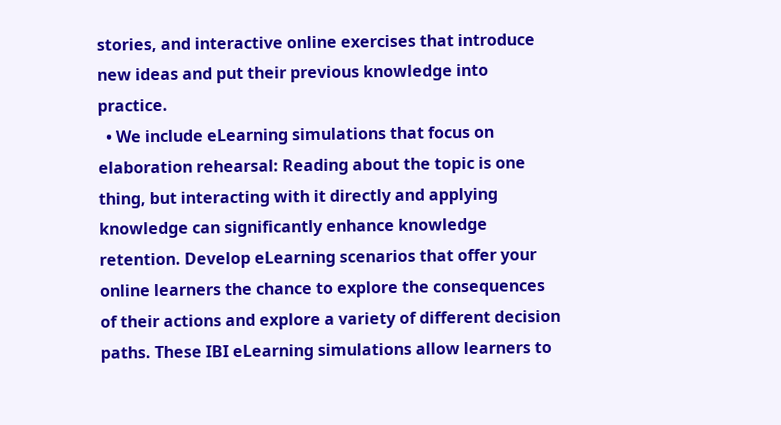stories, and interactive online exercises that introduce new ideas and put their previous knowledge into practice.
  • We include eLearning simulations that focus on elaboration rehearsal: Reading about the topic is one thing, but interacting with it directly and applying knowledge can significantly enhance knowledge retention. Develop eLearning scenarios that offer your online learners the chance to explore the consequences of their actions and explore a variety of different decision paths. These IBI eLearning simulations allow learners to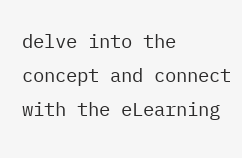delve into the concept and connect with the eLearning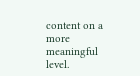content on a more meaningful level.